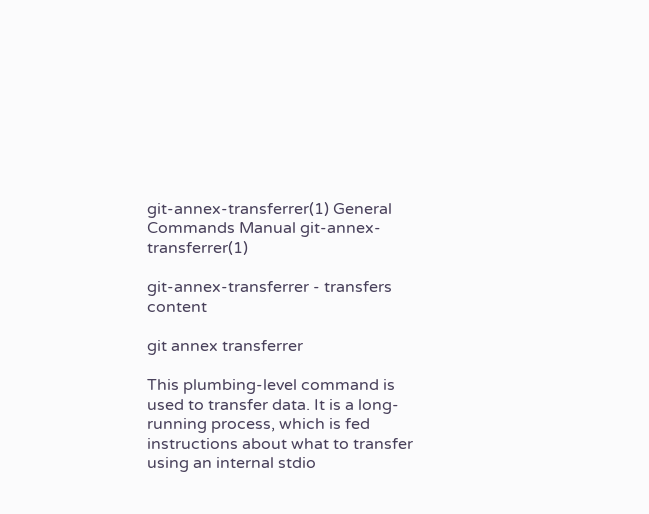git-annex-transferrer(1) General Commands Manual git-annex-transferrer(1)

git-annex-transferrer - transfers content

git annex transferrer

This plumbing-level command is used to transfer data. It is a long-running process, which is fed instructions about what to transfer using an internal stdio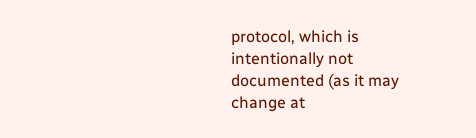protocol, which is intentionally not documented (as it may change at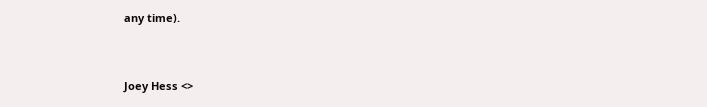any time).


Joey Hess <>